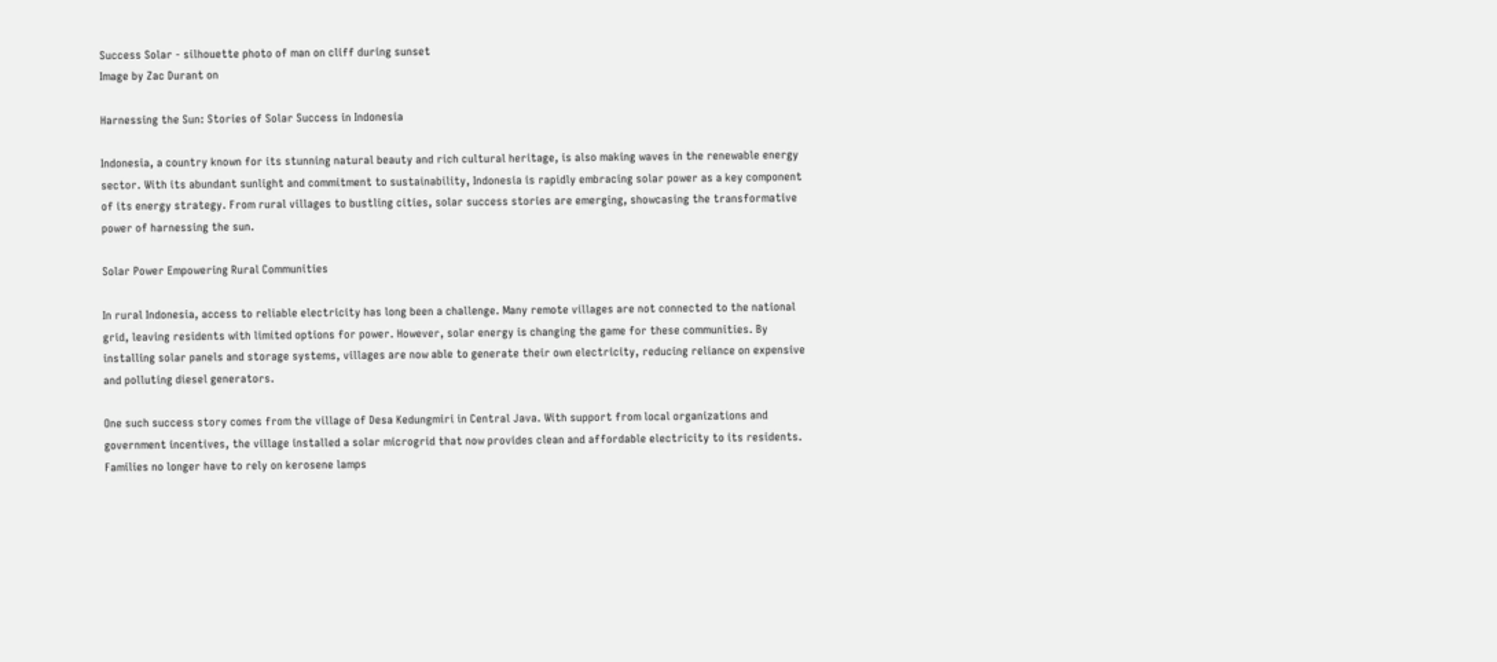Success Solar - silhouette photo of man on cliff during sunset
Image by Zac Durant on

Harnessing the Sun: Stories of Solar Success in Indonesia

Indonesia, a country known for its stunning natural beauty and rich cultural heritage, is also making waves in the renewable energy sector. With its abundant sunlight and commitment to sustainability, Indonesia is rapidly embracing solar power as a key component of its energy strategy. From rural villages to bustling cities, solar success stories are emerging, showcasing the transformative power of harnessing the sun.

Solar Power Empowering Rural Communities

In rural Indonesia, access to reliable electricity has long been a challenge. Many remote villages are not connected to the national grid, leaving residents with limited options for power. However, solar energy is changing the game for these communities. By installing solar panels and storage systems, villages are now able to generate their own electricity, reducing reliance on expensive and polluting diesel generators.

One such success story comes from the village of Desa Kedungmiri in Central Java. With support from local organizations and government incentives, the village installed a solar microgrid that now provides clean and affordable electricity to its residents. Families no longer have to rely on kerosene lamps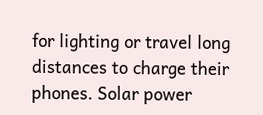for lighting or travel long distances to charge their phones. Solar power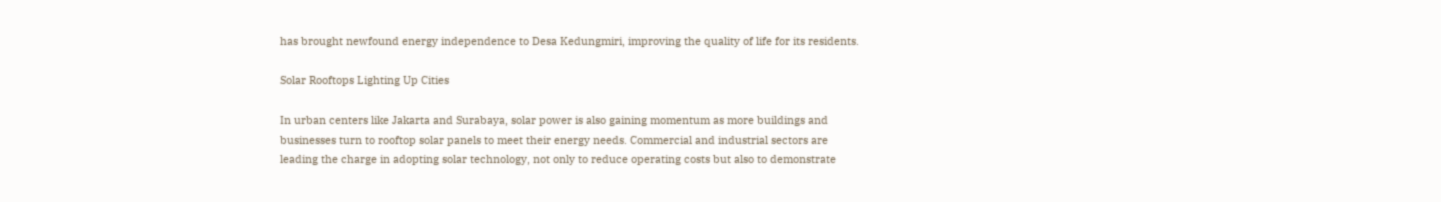has brought newfound energy independence to Desa Kedungmiri, improving the quality of life for its residents.

Solar Rooftops Lighting Up Cities

In urban centers like Jakarta and Surabaya, solar power is also gaining momentum as more buildings and businesses turn to rooftop solar panels to meet their energy needs. Commercial and industrial sectors are leading the charge in adopting solar technology, not only to reduce operating costs but also to demonstrate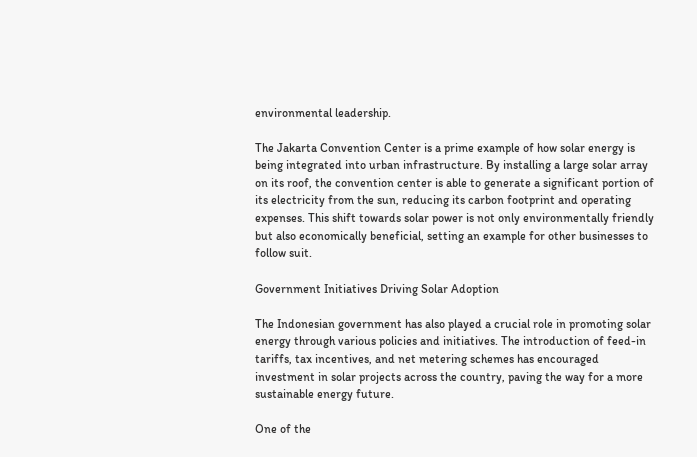environmental leadership.

The Jakarta Convention Center is a prime example of how solar energy is being integrated into urban infrastructure. By installing a large solar array on its roof, the convention center is able to generate a significant portion of its electricity from the sun, reducing its carbon footprint and operating expenses. This shift towards solar power is not only environmentally friendly but also economically beneficial, setting an example for other businesses to follow suit.

Government Initiatives Driving Solar Adoption

The Indonesian government has also played a crucial role in promoting solar energy through various policies and initiatives. The introduction of feed-in tariffs, tax incentives, and net metering schemes has encouraged investment in solar projects across the country, paving the way for a more sustainable energy future.

One of the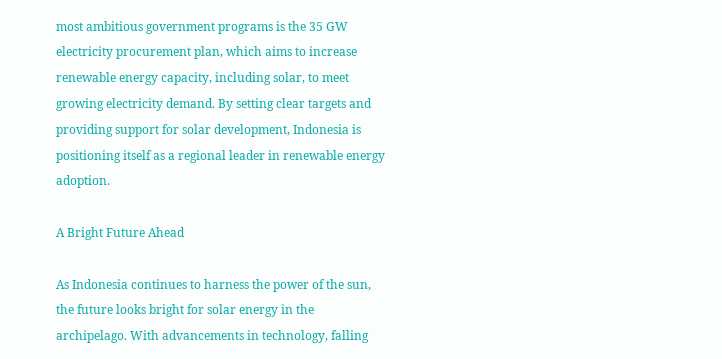most ambitious government programs is the 35 GW electricity procurement plan, which aims to increase renewable energy capacity, including solar, to meet growing electricity demand. By setting clear targets and providing support for solar development, Indonesia is positioning itself as a regional leader in renewable energy adoption.

A Bright Future Ahead

As Indonesia continues to harness the power of the sun, the future looks bright for solar energy in the archipelago. With advancements in technology, falling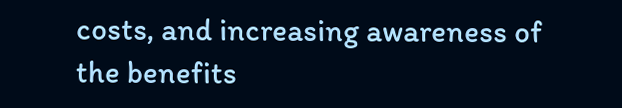costs, and increasing awareness of the benefits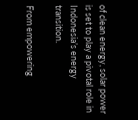of clean energy, solar power is set to play a pivotal role in Indonesia’s energy transition.

From empowering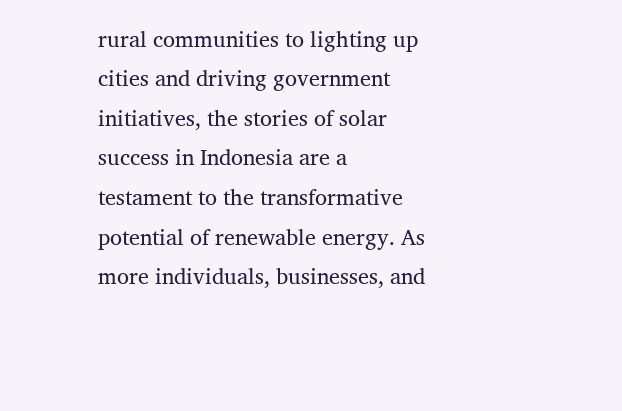rural communities to lighting up cities and driving government initiatives, the stories of solar success in Indonesia are a testament to the transformative potential of renewable energy. As more individuals, businesses, and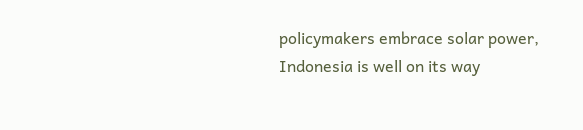policymakers embrace solar power, Indonesia is well on its way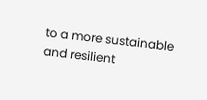to a more sustainable and resilient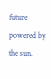future powered by the sun.